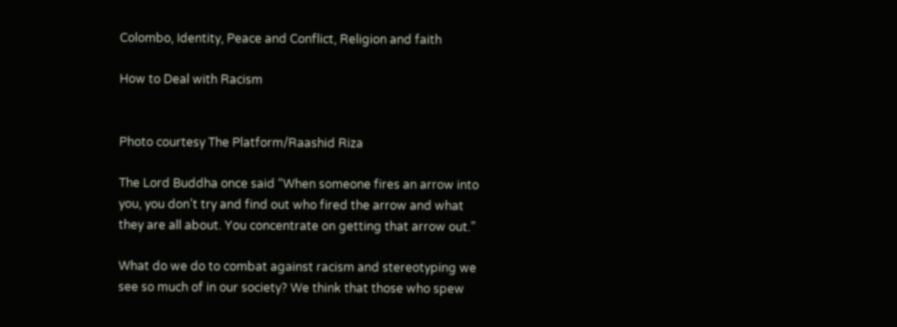Colombo, Identity, Peace and Conflict, Religion and faith

How to Deal with Racism


Photo courtesy The Platform/Raashid Riza

The Lord Buddha once said “When someone fires an arrow into you, you don’t try and find out who fired the arrow and what they are all about. You concentrate on getting that arrow out.”

What do we do to combat against racism and stereotyping we see so much of in our society? We think that those who spew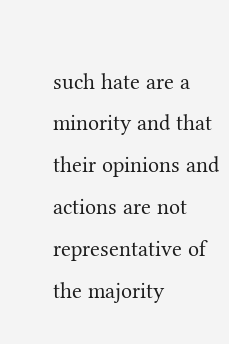such hate are a minority and that their opinions and actions are not representative of the majority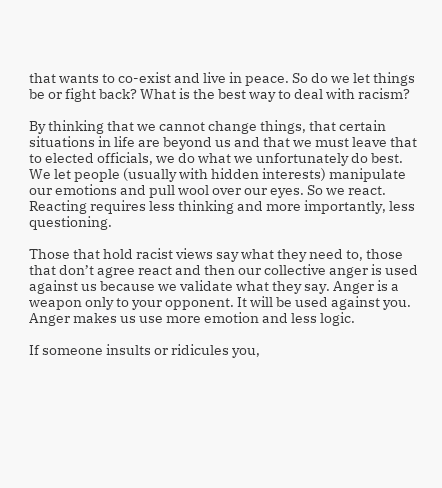that wants to co-exist and live in peace. So do we let things be or fight back? What is the best way to deal with racism?

By thinking that we cannot change things, that certain situations in life are beyond us and that we must leave that to elected officials, we do what we unfortunately do best. We let people (usually with hidden interests) manipulate our emotions and pull wool over our eyes. So we react. Reacting requires less thinking and more importantly, less questioning.

Those that hold racist views say what they need to, those that don’t agree react and then our collective anger is used against us because we validate what they say. Anger is a weapon only to your opponent. It will be used against you. Anger makes us use more emotion and less logic.

If someone insults or ridicules you,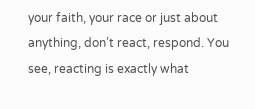your faith, your race or just about anything, don’t react, respond. You see, reacting is exactly what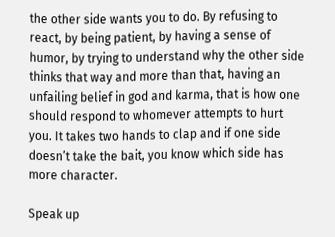the other side wants you to do. By refusing to react, by being patient, by having a sense of humor, by trying to understand why the other side thinks that way and more than that, having an unfailing belief in god and karma, that is how one should respond to whomever attempts to hurt you. It takes two hands to clap and if one side doesn’t take the bait, you know which side has more character.

Speak up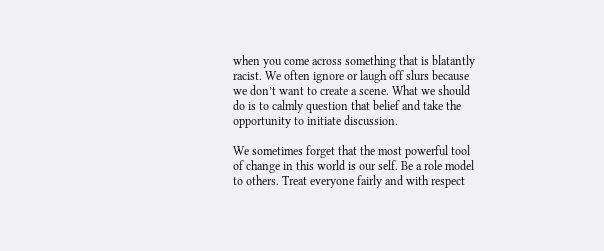when you come across something that is blatantly racist. We often ignore or laugh off slurs because we don’t want to create a scene. What we should do is to calmly question that belief and take the opportunity to initiate discussion.

We sometimes forget that the most powerful tool of change in this world is our self. Be a role model to others. Treat everyone fairly and with respect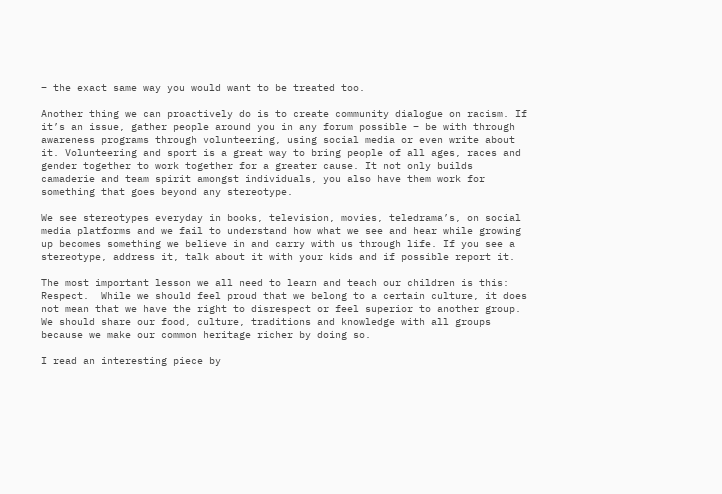– the exact same way you would want to be treated too.

Another thing we can proactively do is to create community dialogue on racism. If it’s an issue, gather people around you in any forum possible – be with through awareness programs through volunteering, using social media or even write about it. Volunteering and sport is a great way to bring people of all ages, races and gender together to work together for a greater cause. It not only builds camaderie and team spirit amongst individuals, you also have them work for something that goes beyond any stereotype.

We see stereotypes everyday in books, television, movies, teledrama’s, on social media platforms and we fail to understand how what we see and hear while growing up becomes something we believe in and carry with us through life. If you see a stereotype, address it, talk about it with your kids and if possible report it.

The most important lesson we all need to learn and teach our children is this: Respect.  While we should feel proud that we belong to a certain culture, it does not mean that we have the right to disrespect or feel superior to another group. We should share our food, culture, traditions and knowledge with all groups because we make our common heritage richer by doing so.

I read an interesting piece by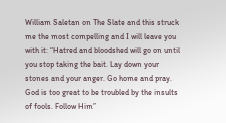William Saletan on The Slate and this struck me the most compelling and I will leave you with it: “Hatred and bloodshed will go on until you stop taking the bait. Lay down your stones and your anger. Go home and pray. God is too great to be troubled by the insults of fools. Follow Him”